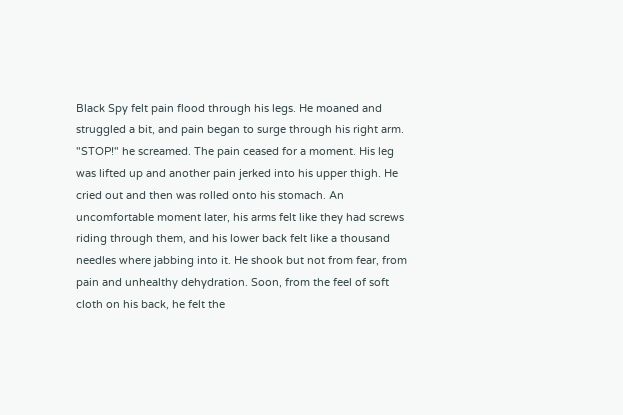Black Spy felt pain flood through his legs. He moaned and struggled a bit, and pain began to surge through his right arm. "STOP!" he screamed. The pain ceased for a moment. His leg was lifted up and another pain jerked into his upper thigh. He cried out and then was rolled onto his stomach. An uncomfortable moment later, his arms felt like they had screws riding through them, and his lower back felt like a thousand needles where jabbing into it. He shook but not from fear, from pain and unhealthy dehydration. Soon, from the feel of soft cloth on his back, he felt the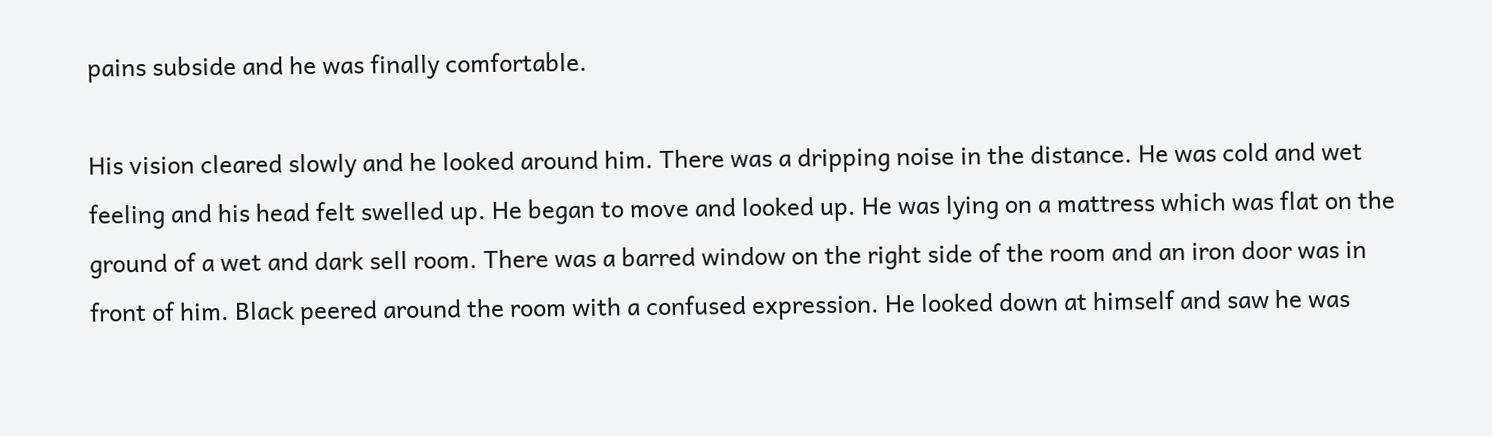pains subside and he was finally comfortable.

His vision cleared slowly and he looked around him. There was a dripping noise in the distance. He was cold and wet feeling and his head felt swelled up. He began to move and looked up. He was lying on a mattress which was flat on the ground of a wet and dark sell room. There was a barred window on the right side of the room and an iron door was in front of him. Black peered around the room with a confused expression. He looked down at himself and saw he was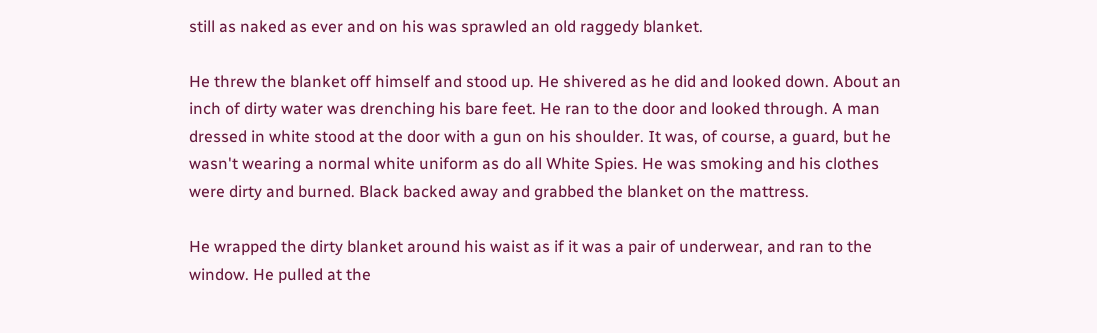still as naked as ever and on his was sprawled an old raggedy blanket.

He threw the blanket off himself and stood up. He shivered as he did and looked down. About an inch of dirty water was drenching his bare feet. He ran to the door and looked through. A man dressed in white stood at the door with a gun on his shoulder. It was, of course, a guard, but he wasn't wearing a normal white uniform as do all White Spies. He was smoking and his clothes were dirty and burned. Black backed away and grabbed the blanket on the mattress.

He wrapped the dirty blanket around his waist as if it was a pair of underwear, and ran to the window. He pulled at the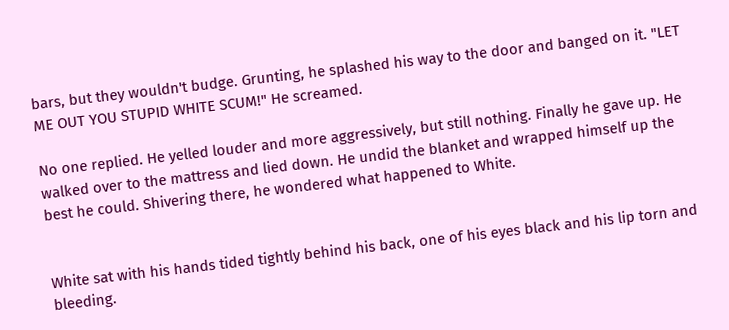bars, but they wouldn't budge. Grunting, he splashed his way to the door and banged on it. "LET ME OUT YOU STUPID WHITE SCUM!" He screamed.

No one replied. He yelled louder and more aggressively, but still nothing. Finally he gave up. He walked over to the mattress and lied down. He undid the blanket and wrapped himself up the best he could. Shivering there, he wondered what happened to White.


White sat with his hands tided tightly behind his back, one of his eyes black and his lip torn and bleeding.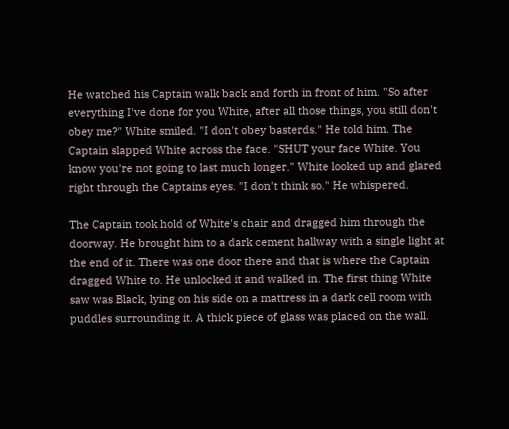He watched his Captain walk back and forth in front of him. "So after everything I've done for you White, after all those things, you still don't obey me?" White smiled. "I don't obey basterds." He told him. The Captain slapped White across the face. "SHUT your face White. You know you're not going to last much longer." White looked up and glared right through the Captains eyes. "I don't think so." He whispered.

The Captain took hold of White's chair and dragged him through the doorway. He brought him to a dark cement hallway with a single light at the end of it. There was one door there and that is where the Captain dragged White to. He unlocked it and walked in. The first thing White saw was Black, lying on his side on a mattress in a dark cell room with puddles surrounding it. A thick piece of glass was placed on the wall.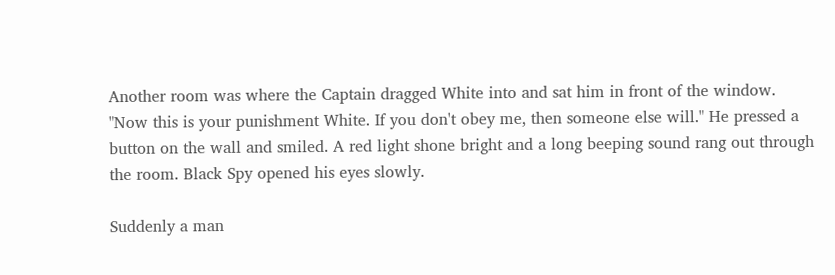Another room was where the Captain dragged White into and sat him in front of the window. "Now this is your punishment White. If you don't obey me, then someone else will." He pressed a button on the wall and smiled. A red light shone bright and a long beeping sound rang out through the room. Black Spy opened his eyes slowly.

Suddenly a man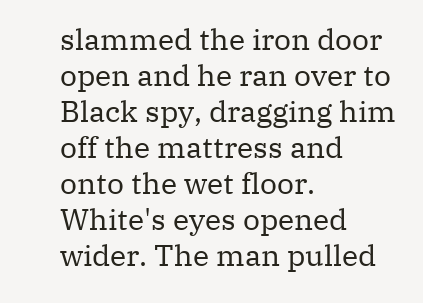slammed the iron door open and he ran over to Black spy, dragging him off the mattress and onto the wet floor. White's eyes opened wider. The man pulled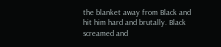the blanket away from Black and hit him hard and brutally. Black screamed and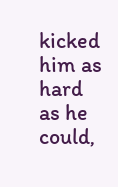kicked him as hard as he could,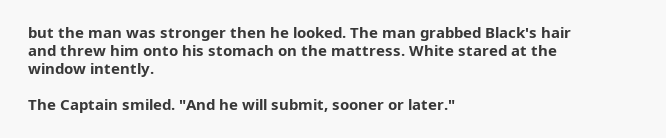but the man was stronger then he looked. The man grabbed Black's hair and threw him onto his stomach on the mattress. White stared at the window intently.

The Captain smiled. "And he will submit, sooner or later."